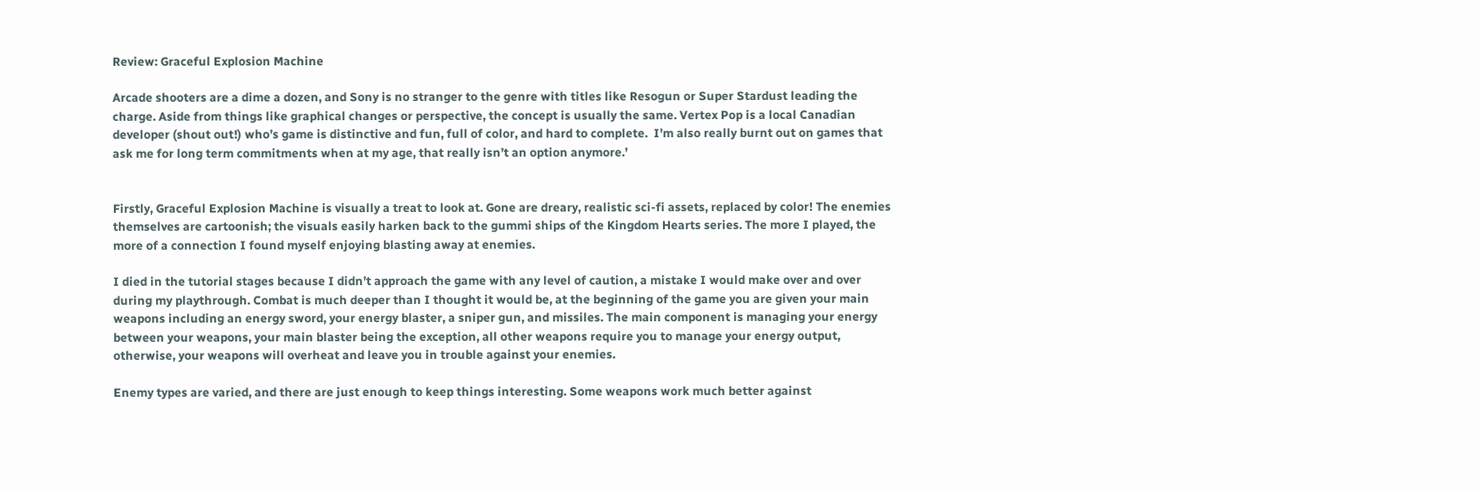Review: Graceful Explosion Machine

Arcade shooters are a dime a dozen, and Sony is no stranger to the genre with titles like Resogun or Super Stardust leading the charge. Aside from things like graphical changes or perspective, the concept is usually the same. Vertex Pop is a local Canadian developer (shout out!) who’s game is distinctive and fun, full of color, and hard to complete.  I’m also really burnt out on games that ask me for long term commitments when at my age, that really isn’t an option anymore.’


Firstly, Graceful Explosion Machine is visually a treat to look at. Gone are dreary, realistic sci-fi assets, replaced by color! The enemies themselves are cartoonish; the visuals easily harken back to the gummi ships of the Kingdom Hearts series. The more I played, the more of a connection I found myself enjoying blasting away at enemies.

I died in the tutorial stages because I didn’t approach the game with any level of caution, a mistake I would make over and over during my playthrough. Combat is much deeper than I thought it would be, at the beginning of the game you are given your main weapons including an energy sword, your energy blaster, a sniper gun, and missiles. The main component is managing your energy between your weapons, your main blaster being the exception, all other weapons require you to manage your energy output, otherwise, your weapons will overheat and leave you in trouble against your enemies.

Enemy types are varied, and there are just enough to keep things interesting. Some weapons work much better against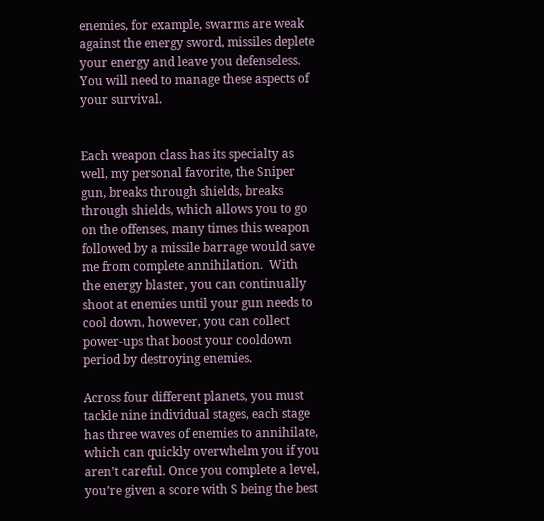enemies, for example, swarms are weak against the energy sword, missiles deplete your energy and leave you defenseless. You will need to manage these aspects of your survival.


Each weapon class has its specialty as well, my personal favorite, the Sniper gun, breaks through shields, breaks through shields, which allows you to go on the offenses, many times this weapon followed by a missile barrage would save me from complete annihilation.  With the energy blaster, you can continually shoot at enemies until your gun needs to cool down, however, you can collect power-ups that boost your cooldown period by destroying enemies.

Across four different planets, you must tackle nine individual stages, each stage has three waves of enemies to annihilate, which can quickly overwhelm you if you aren’t careful. Once you complete a level, you’re given a score with S being the best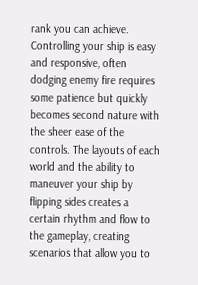rank you can achieve. Controlling your ship is easy and responsive, often dodging enemy fire requires some patience but quickly becomes second nature with the sheer ease of the controls. The layouts of each world and the ability to maneuver your ship by flipping sides creates a certain rhythm and flow to the gameplay, creating scenarios that allow you to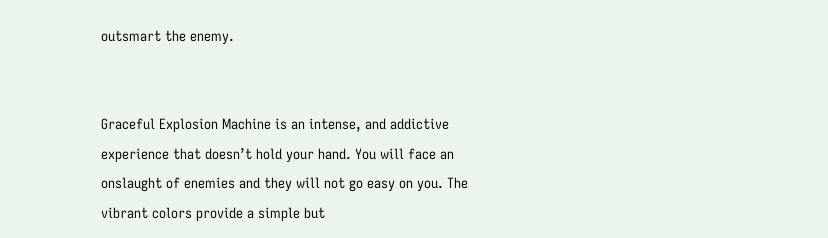outsmart the enemy.


Graceful Explosion Machine is an intense, and addictive experience that doesn’t hold your hand. You will face an onslaught of enemies and they will not go easy on you. The vibrant colors provide a simple but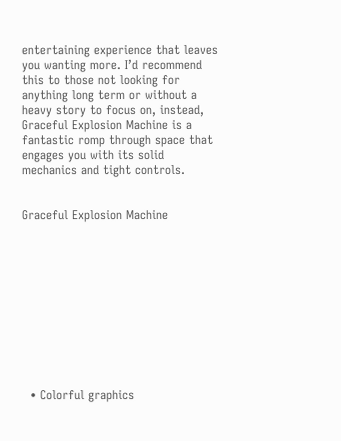entertaining experience that leaves you wanting more. I’d recommend this to those not looking for anything long term or without a heavy story to focus on, instead, Graceful Explosion Machine is a fantastic romp through space that engages you with its solid mechanics and tight controls.


Graceful Explosion Machine











  • Colorful graphics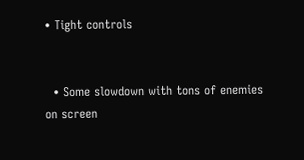• Tight controls


  • Some slowdown with tons of enemies on screen